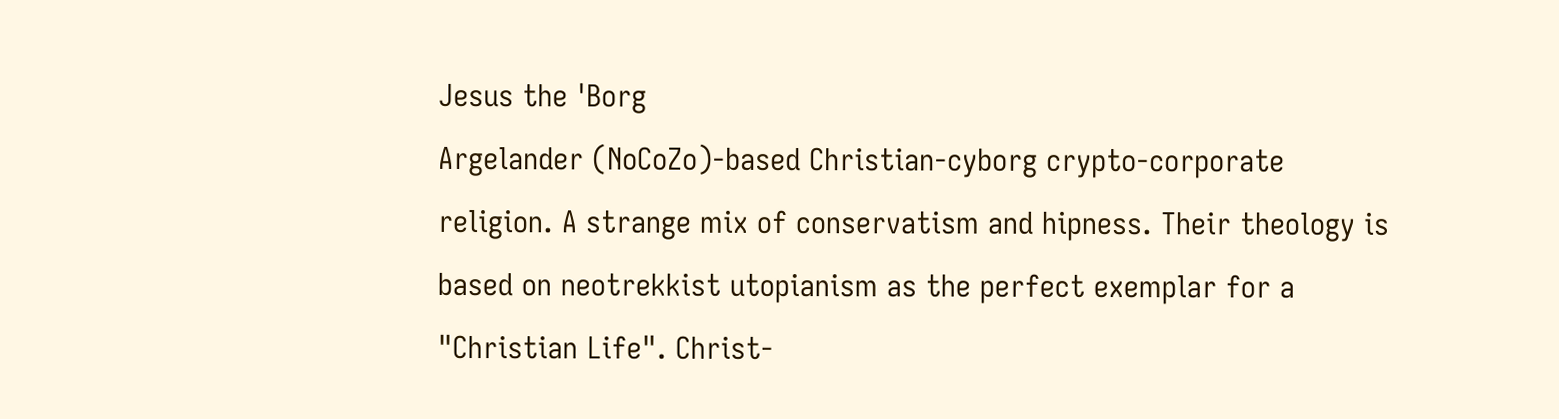Jesus the 'Borg
Argelander (NoCoZo)-based Christian-cyborg crypto-corporate religion. A strange mix of conservatism and hipness. Their theology is based on neotrekkist utopianism as the perfect exemplar for a "Christian Life". Christ-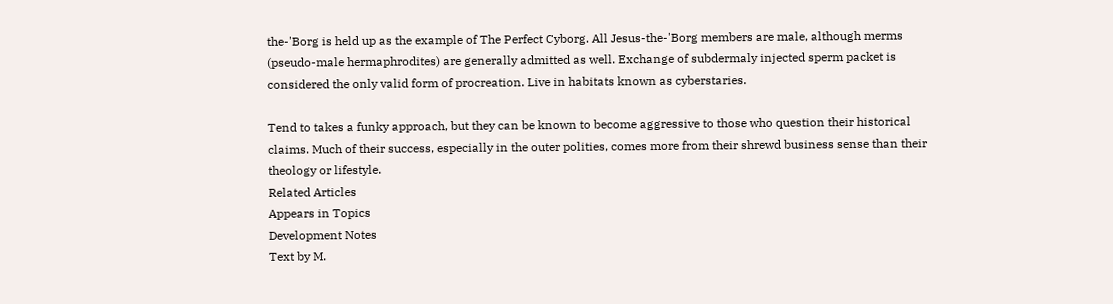the-'Borg is held up as the example of The Perfect Cyborg. All Jesus-the-'Borg members are male, although merms (pseudo-male hermaphrodites) are generally admitted as well. Exchange of subdermaly injected sperm packet is considered the only valid form of procreation. Live in habitats known as cyberstaries.

Tend to takes a funky approach, but they can be known to become aggressive to those who question their historical claims. Much of their success, especially in the outer polities, comes more from their shrewd business sense than their theology or lifestyle.
Related Articles
Appears in Topics
Development Notes
Text by M.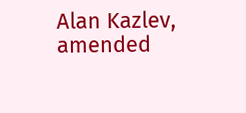Alan Kazlev, amended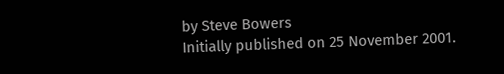by Steve Bowers
Initially published on 25 November 2001.